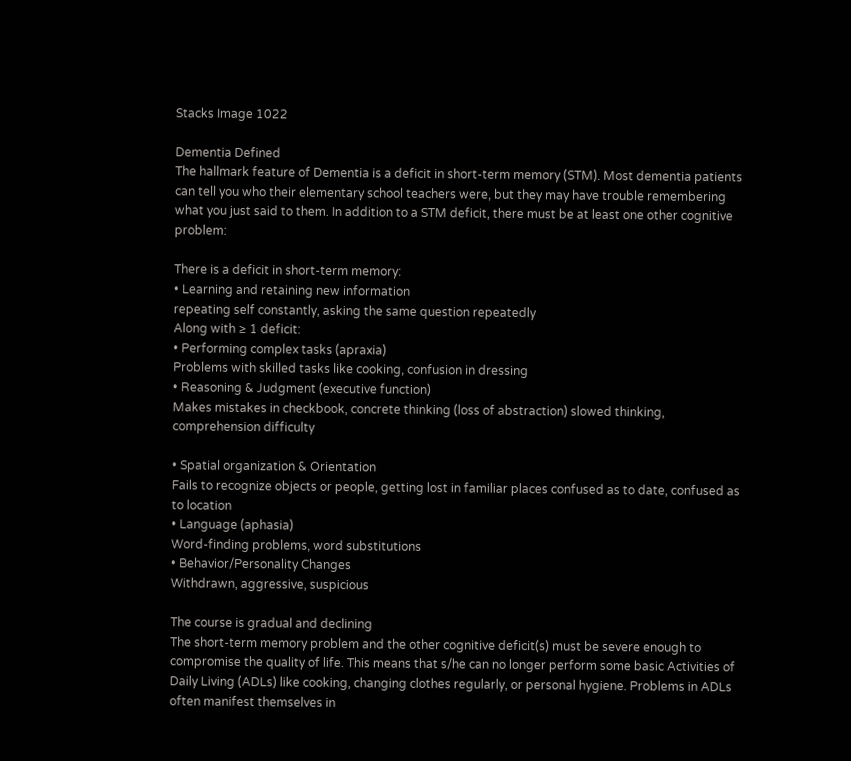Stacks Image 1022

Dementia Defined
The hallmark feature of Dementia is a deficit in short-term memory (STM). Most dementia patients can tell you who their elementary school teachers were, but they may have trouble remembering what you just said to them. In addition to a STM deficit, there must be at least one other cognitive problem:

There is a deficit in short-term memory:
• Learning and retaining new information
repeating self constantly, asking the same question repeatedly
Along with ≥ 1 deficit:
• Performing complex tasks (apraxia)
Problems with skilled tasks like cooking, confusion in dressing
• Reasoning & Judgment (executive function)
Makes mistakes in checkbook, concrete thinking (loss of abstraction) slowed thinking, comprehension difficulty

• Spatial organization & Orientation
Fails to recognize objects or people, getting lost in familiar places confused as to date, confused as to location
• Language (aphasia)
Word-finding problems, word substitutions
• Behavior/Personality Changes
Withdrawn, aggressive, suspicious

The course is gradual and declining
The short-term memory problem and the other cognitive deficit(s) must be severe enough to compromise the quality of life. This means that s/he can no longer perform some basic Activities of Daily Living (ADLs) like cooking, changing clothes regularly, or personal hygiene. Problems in ADLs often manifest themselves in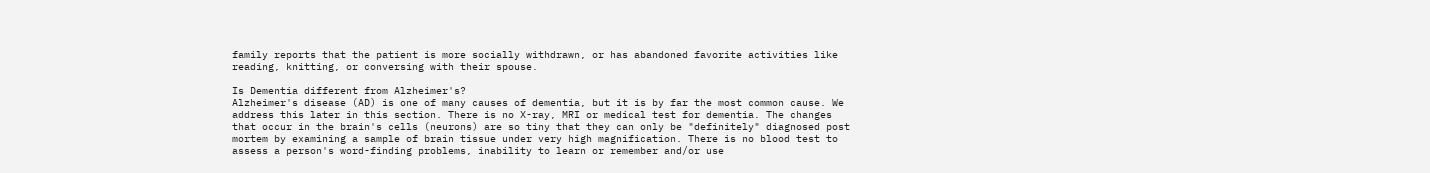family reports that the patient is more socially withdrawn, or has abandoned favorite activities like reading, knitting, or conversing with their spouse.

Is Dementia different from Alzheimer's?
Alzheimer's disease (AD) is one of many causes of dementia, but it is by far the most common cause. We address this later in this section. There is no X-ray, MRI or medical test for dementia. The changes that occur in the brain's cells (neurons) are so tiny that they can only be "definitely" diagnosed post mortem by examining a sample of brain tissue under very high magnification. There is no blood test to assess a person's word-finding problems, inability to learn or remember and/or use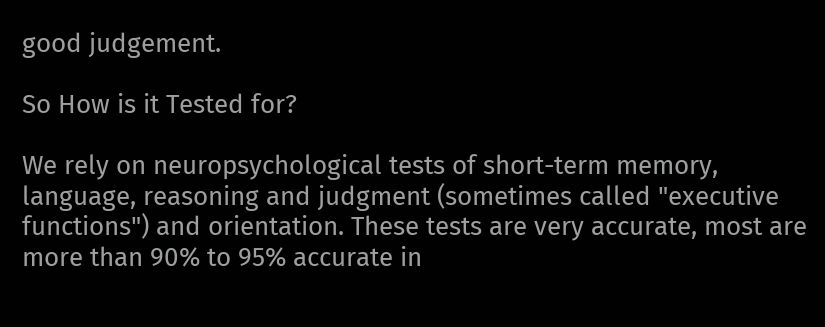good judgement.

So How is it Tested for?

We rely on neuropsychological tests of short-term memory, language, reasoning and judgment (sometimes called "executive functions") and orientation. These tests are very accurate, most are more than 90% to 95% accurate in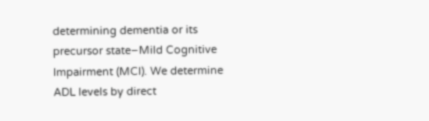determining dementia or its precursor state–Mild Cognitive Impairment (MCI). We determine ADL levels by direct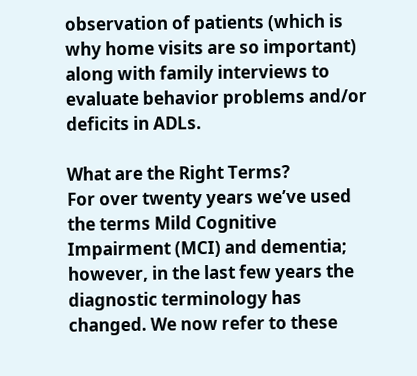observation of patients (which is why home visits are so important) along with family interviews to evaluate behavior problems and/or deficits in ADLs.

What are the Right Terms?
For over twenty years we’ve used the terms Mild Cognitive Impairment (MCI) and dementia; however, in the last few years the diagnostic terminology has changed. We now refer to these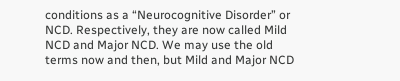conditions as a “Neurocognitive Disorder” or NCD. Respectively, they are now called Mild NCD and Major NCD. We may use the old terms now and then, but Mild and Major NCD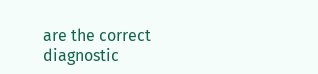are the correct diagnostic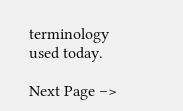terminology used today.

Next Page –>